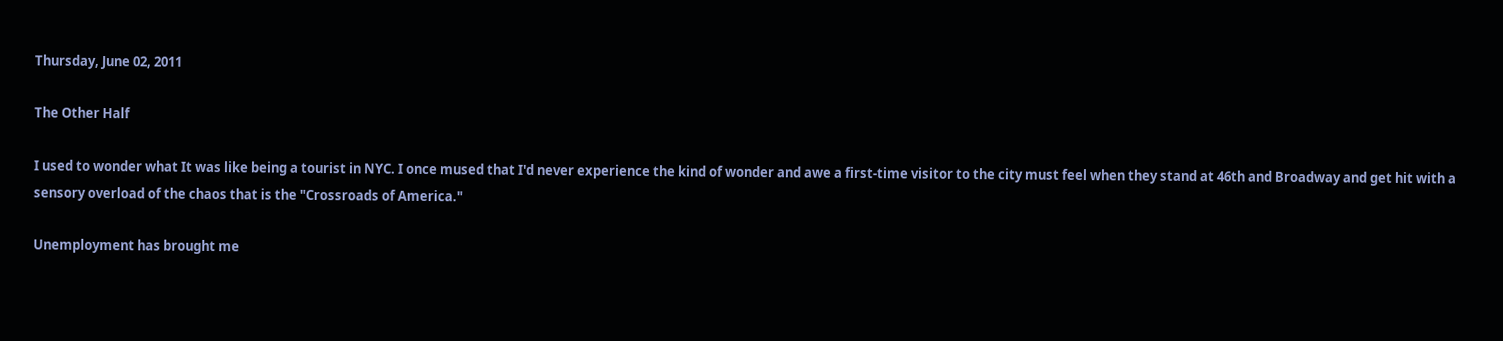Thursday, June 02, 2011

The Other Half

I used to wonder what It was like being a tourist in NYC. I once mused that I'd never experience the kind of wonder and awe a first-time visitor to the city must feel when they stand at 46th and Broadway and get hit with a sensory overload of the chaos that is the "Crossroads of America."

Unemployment has brought me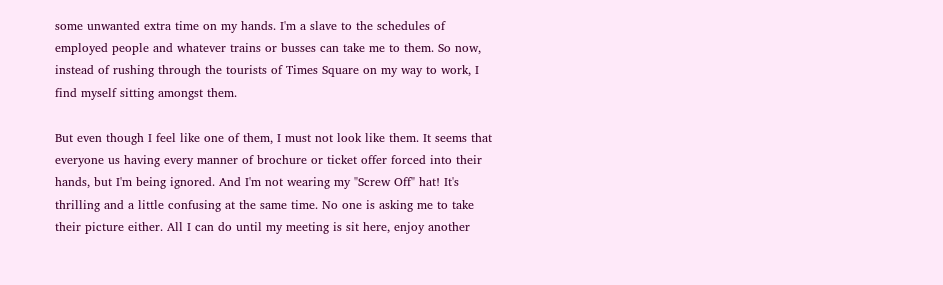some unwanted extra time on my hands. I'm a slave to the schedules of employed people and whatever trains or busses can take me to them. So now, instead of rushing through the tourists of Times Square on my way to work, I find myself sitting amongst them.

But even though I feel like one of them, I must not look like them. It seems that everyone us having every manner of brochure or ticket offer forced into their hands, but I'm being ignored. And I'm not wearing my "Screw Off" hat! It's thrilling and a little confusing at the same time. No one is asking me to take their picture either. All I can do until my meeting is sit here, enjoy another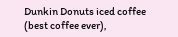Dunkin Donuts iced coffee (best coffee ever),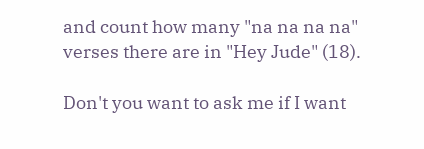and count how many "na na na na" verses there are in "Hey Jude" (18).

Don't you want to ask me if I want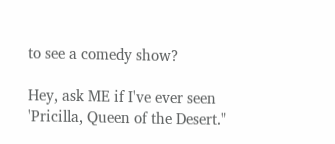to see a comedy show?

Hey, ask ME if I've ever seen 'Pricilla, Queen of the Desert."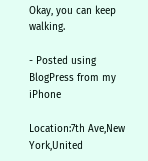Okay, you can keep walking.

- Posted using BlogPress from my iPhone

Location:7th Ave,New York,United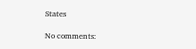States

No comments: